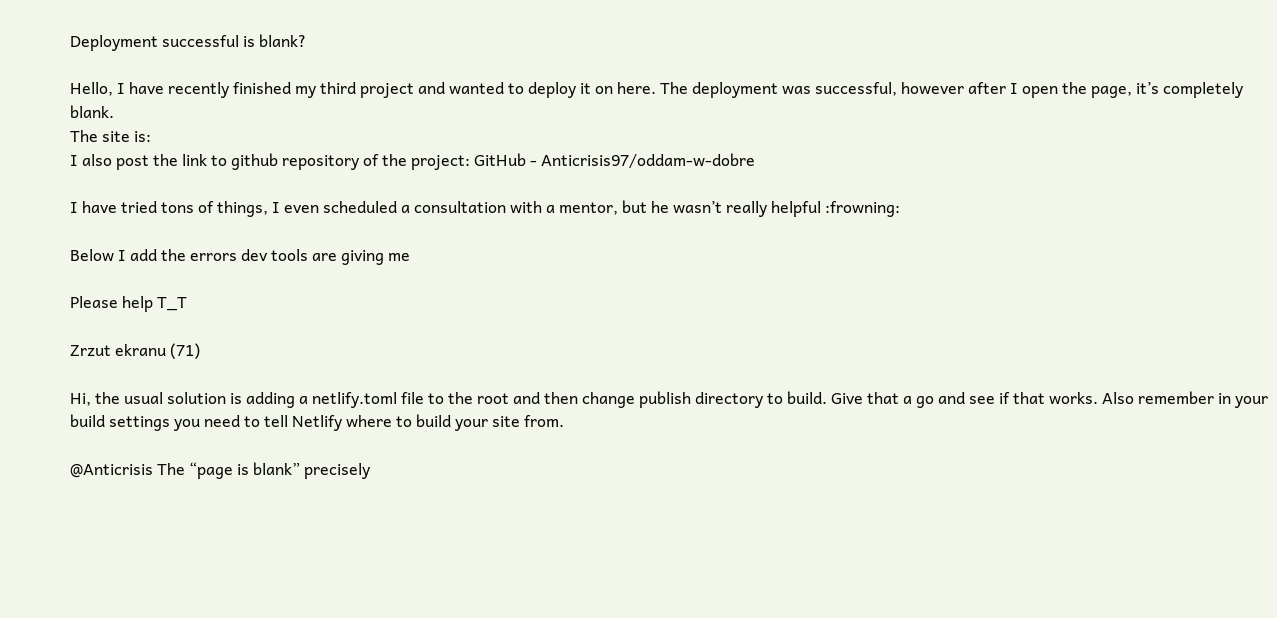Deployment successful is blank?

Hello, I have recently finished my third project and wanted to deploy it on here. The deployment was successful, however after I open the page, it’s completely blank.
The site is:
I also post the link to github repository of the project: GitHub - Anticrisis97/oddam-w-dobre

I have tried tons of things, I even scheduled a consultation with a mentor, but he wasn’t really helpful :frowning:

Below I add the errors dev tools are giving me

Please help T_T

Zrzut ekranu (71)

Hi, the usual solution is adding a netlify.toml file to the root and then change publish directory to build. Give that a go and see if that works. Also remember in your build settings you need to tell Netlify where to build your site from.

@Anticrisis The “page is blank” precisely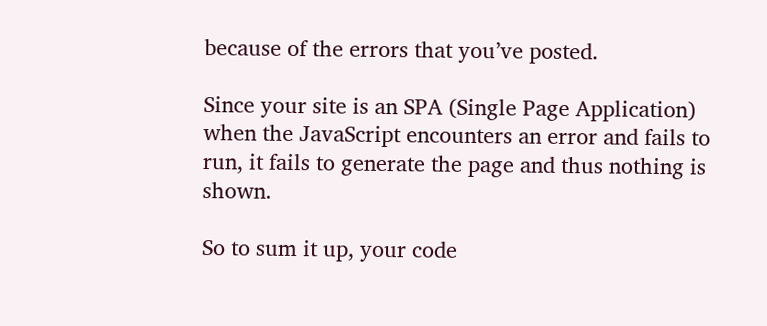because of the errors that you’ve posted.

Since your site is an SPA (Single Page Application) when the JavaScript encounters an error and fails to run, it fails to generate the page and thus nothing is shown.

So to sum it up, your code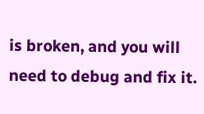is broken, and you will need to debug and fix it.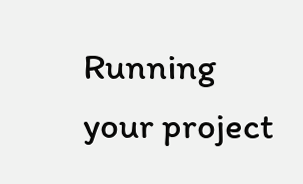Running your project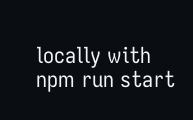locally with npm run start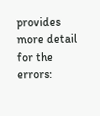provides more detail for the errors: